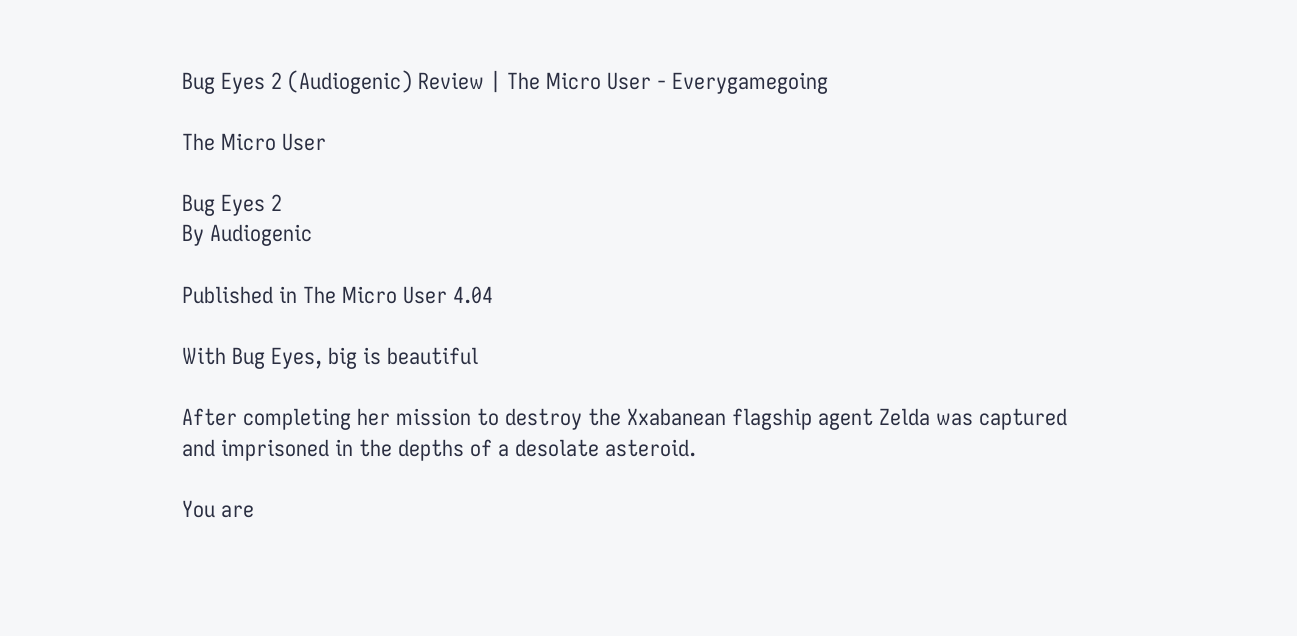Bug Eyes 2 (Audiogenic) Review | The Micro User - Everygamegoing

The Micro User

Bug Eyes 2
By Audiogenic

Published in The Micro User 4.04

With Bug Eyes, big is beautiful

After completing her mission to destroy the Xxabanean flagship agent Zelda was captured and imprisoned in the depths of a desolate asteroid.

You are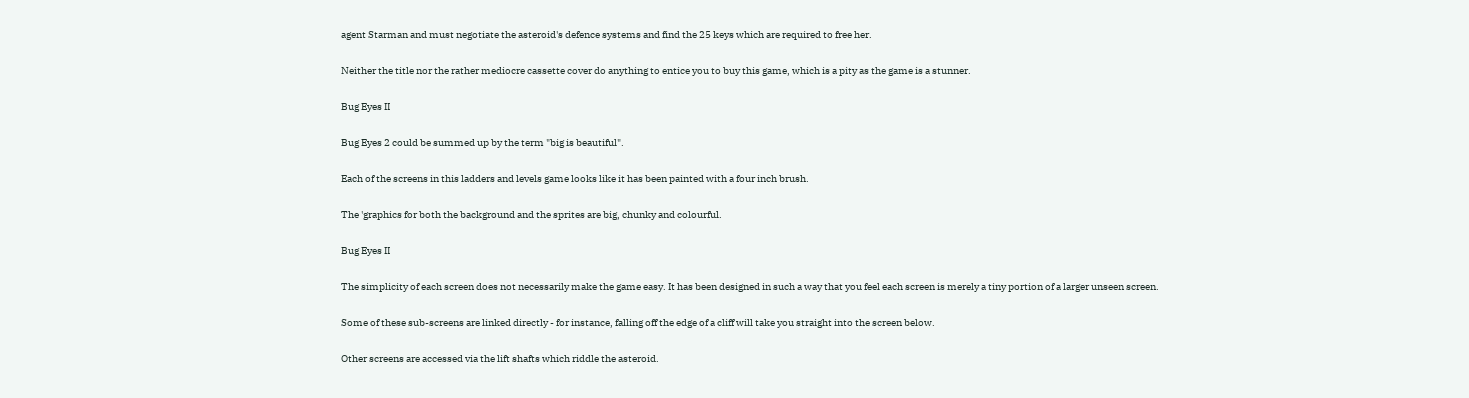agent Starman and must negotiate the asteroid's defence systems and find the 25 keys which are required to free her.

Neither the title nor the rather mediocre cassette cover do anything to entice you to buy this game, which is a pity as the game is a stunner.

Bug Eyes II

Bug Eyes 2 could be summed up by the term "big is beautiful".

Each of the screens in this ladders and levels game looks like it has been painted with a four inch brush.

The 'graphics for both the background and the sprites are big, chunky and colourful.

Bug Eyes II

The simplicity of each screen does not necessarily make the game easy. It has been designed in such a way that you feel each screen is merely a tiny portion of a larger unseen screen.

Some of these sub-screens are linked directly - for instance, falling off the edge of a cliff will take you straight into the screen below.

Other screens are accessed via the lift shafts which riddle the asteroid.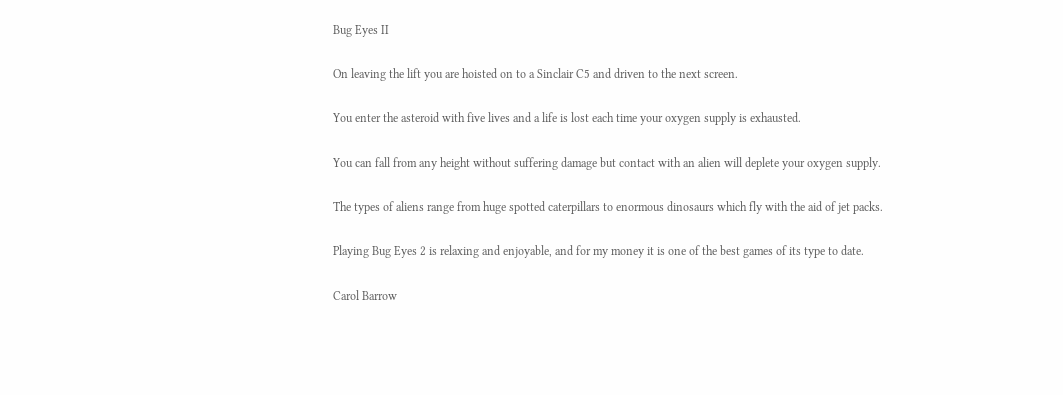Bug Eyes II

On leaving the lift you are hoisted on to a Sinclair C5 and driven to the next screen.

You enter the asteroid with five lives and a life is lost each time your oxygen supply is exhausted.

You can fall from any height without suffering damage but contact with an alien will deplete your oxygen supply.

The types of aliens range from huge spotted caterpillars to enormous dinosaurs which fly with the aid of jet packs.

Playing Bug Eyes 2 is relaxing and enjoyable, and for my money it is one of the best games of its type to date.

Carol Barrow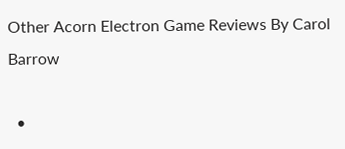Other Acorn Electron Game Reviews By Carol Barrow

  •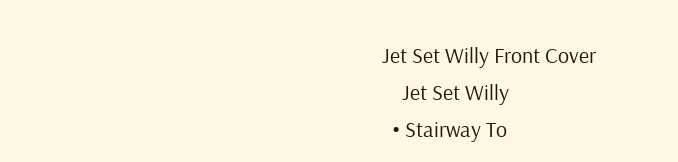Jet Set Willy Front Cover
    Jet Set Willy
  • Stairway To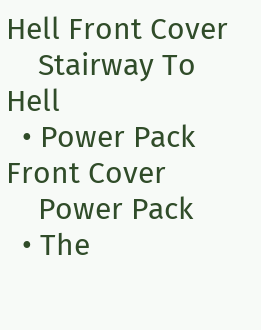Hell Front Cover
    Stairway To Hell
  • Power Pack Front Cover
    Power Pack
  • The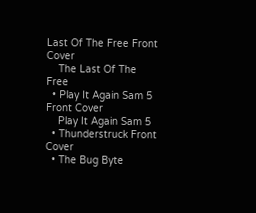Last Of The Free Front Cover
    The Last Of The Free
  • Play It Again Sam 5 Front Cover
    Play It Again Sam 5
  • Thunderstruck Front Cover
  • The Bug Byte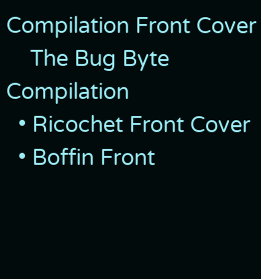Compilation Front Cover
    The Bug Byte Compilation
  • Ricochet Front Cover
  • Boffin Front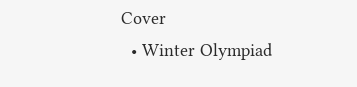Cover
  • Winter Olympiad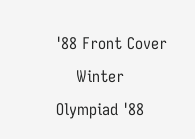'88 Front Cover
    Winter Olympiad '88